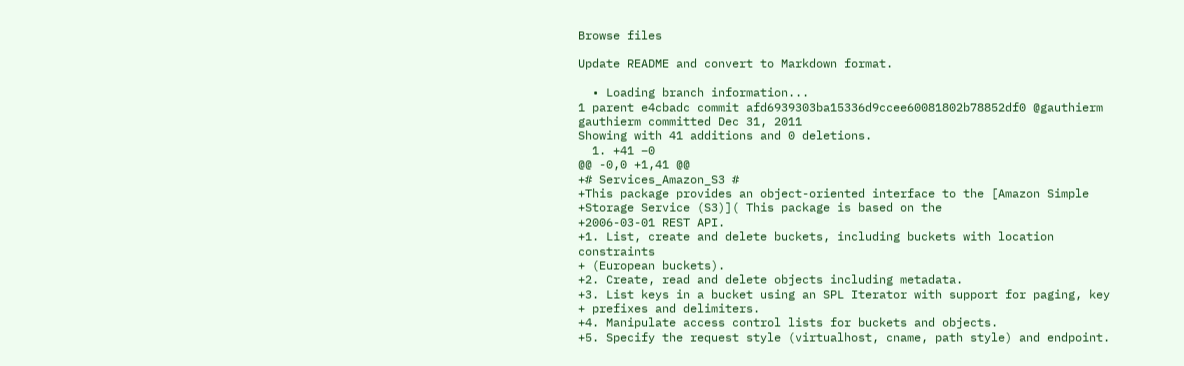Browse files

Update README and convert to Markdown format.

  • Loading branch information...
1 parent e4cbadc commit afd6939303ba15336d9ccee60081802b78852df0 @gauthierm gauthierm committed Dec 31, 2011
Showing with 41 additions and 0 deletions.
  1. +41 −0
@@ -0,0 +1,41 @@
+# Services_Amazon_S3 #
+This package provides an object-oriented interface to the [Amazon Simple
+Storage Service (S3)]( This package is based on the
+2006-03-01 REST API.
+1. List, create and delete buckets, including buckets with location constraints
+ (European buckets).
+2. Create, read and delete objects including metadata.
+3. List keys in a bucket using an SPL Iterator with support for paging, key
+ prefixes and delimiters.
+4. Manipulate access control lists for buckets and objects.
+5. Specify the request style (virtualhost, cname, path style) and endpoint.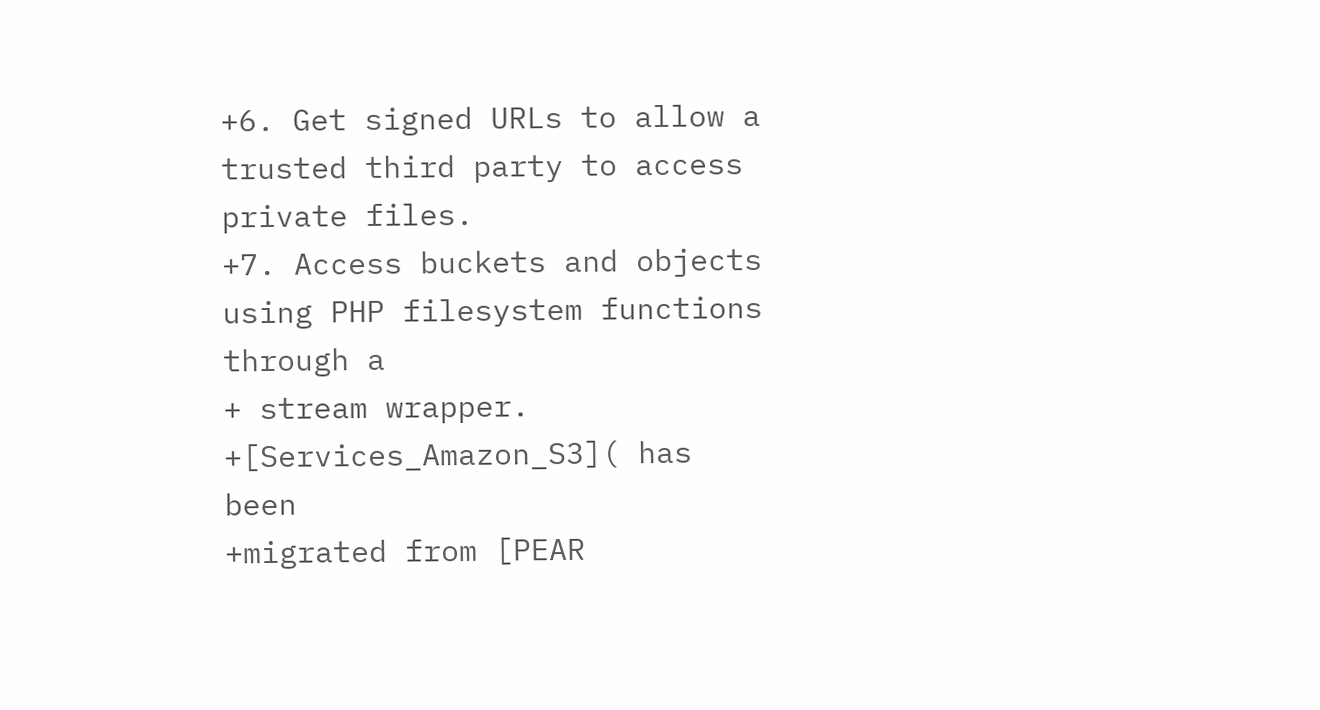+6. Get signed URLs to allow a trusted third party to access private files.
+7. Access buckets and objects using PHP filesystem functions through a
+ stream wrapper.
+[Services_Amazon_S3]( has been
+migrated from [PEAR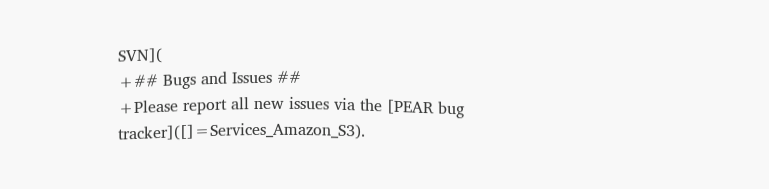SVN](
+## Bugs and Issues ##
+Please report all new issues via the [PEAR bug tracker]([]=Services_Amazon_S3).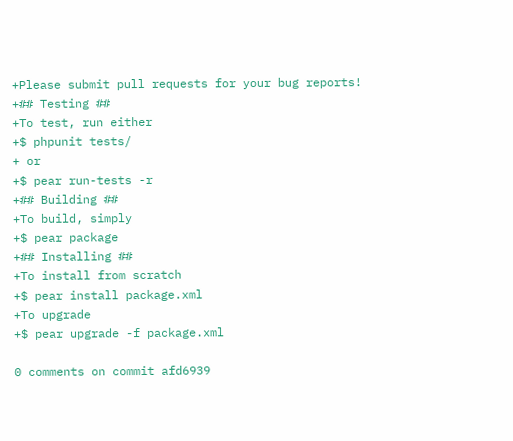+Please submit pull requests for your bug reports!
+## Testing ##
+To test, run either
+$ phpunit tests/
+ or
+$ pear run-tests -r
+## Building ##
+To build, simply
+$ pear package
+## Installing ##
+To install from scratch
+$ pear install package.xml
+To upgrade
+$ pear upgrade -f package.xml

0 comments on commit afd6939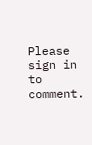Please sign in to comment.